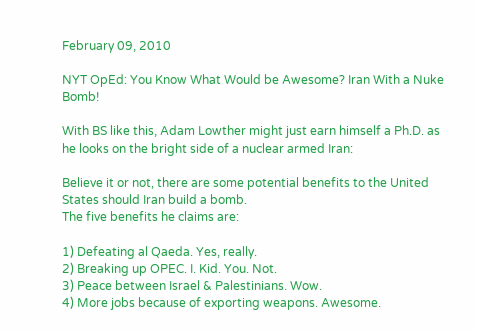February 09, 2010

NYT OpEd: You Know What Would be Awesome? Iran With a Nuke Bomb!

With BS like this, Adam Lowther might just earn himself a Ph.D. as he looks on the bright side of a nuclear armed Iran:

Believe it or not, there are some potential benefits to the United States should Iran build a bomb.
The five benefits he claims are:

1) Defeating al Qaeda. Yes, really.
2) Breaking up OPEC. I. Kid. You. Not.
3) Peace between Israel & Palestinians. Wow.
4) More jobs because of exporting weapons. Awesome.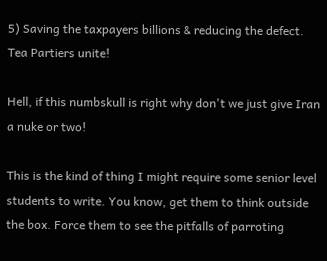5) Saving the taxpayers billions & reducing the defect. Tea Partiers unite!

Hell, if this numbskull is right why don't we just give Iran a nuke or two!

This is the kind of thing I might require some senior level students to write. You know, get them to think outside the box. Force them to see the pitfalls of parroting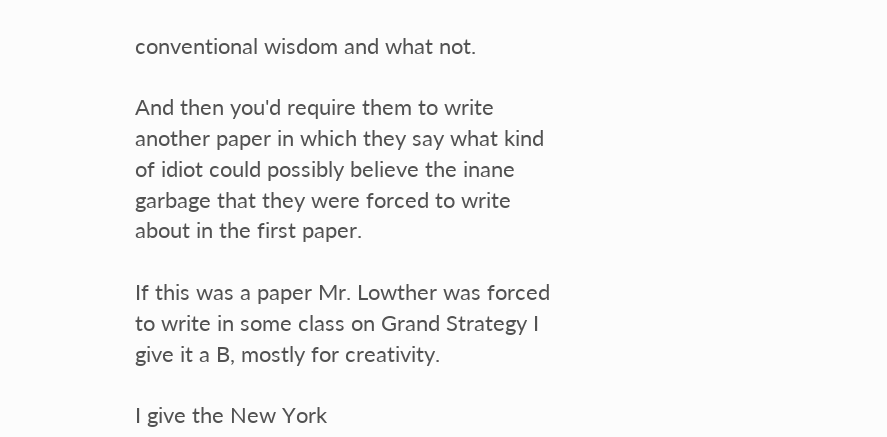conventional wisdom and what not.

And then you'd require them to write another paper in which they say what kind of idiot could possibly believe the inane garbage that they were forced to write about in the first paper.

If this was a paper Mr. Lowther was forced to write in some class on Grand Strategy I give it a B, mostly for creativity.

I give the New York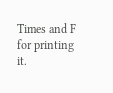Times and F for printing it.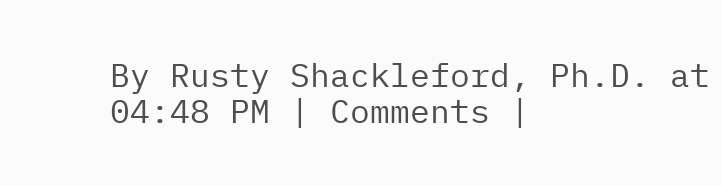By Rusty Shackleford, Ph.D. at 04:48 PM | Comments |